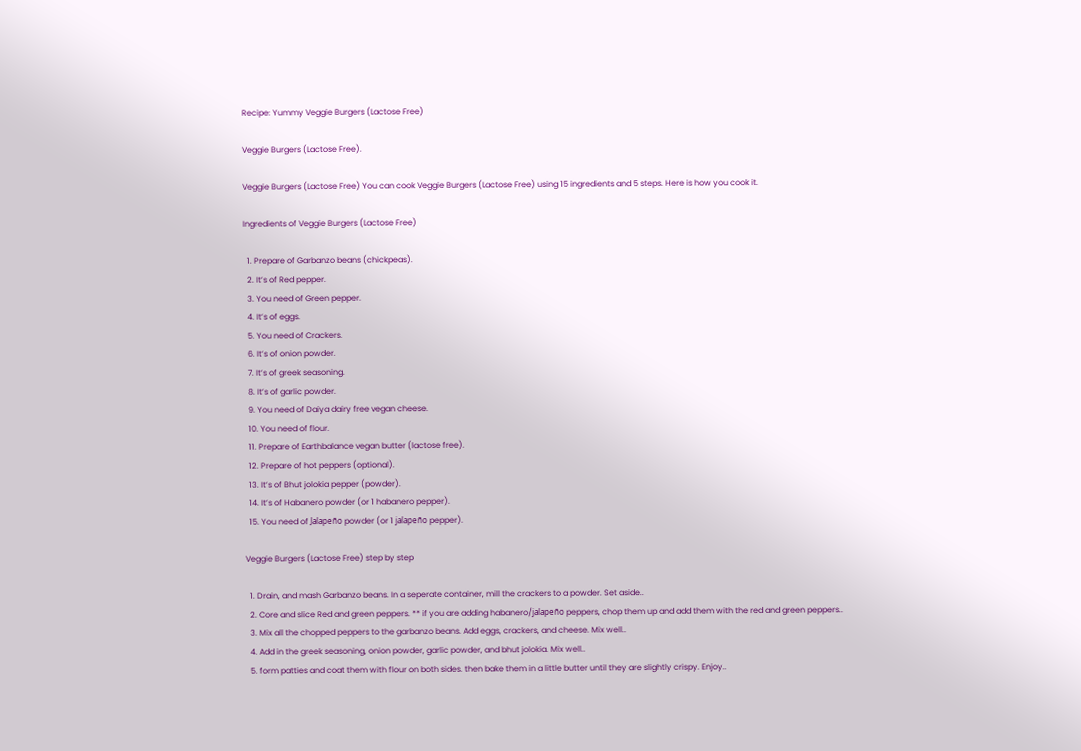Recipe: Yummy Veggie Burgers (Lactose Free)

Veggie Burgers (Lactose Free).

Veggie Burgers (Lactose Free) You can cook Veggie Burgers (Lactose Free) using 15 ingredients and 5 steps. Here is how you cook it.

Ingredients of Veggie Burgers (Lactose Free)

  1. Prepare of Garbanzo beans (chickpeas).
  2. It’s of Red pepper.
  3. You need of Green pepper.
  4. It’s of eggs.
  5. You need of Crackers.
  6. It’s of onion powder.
  7. It’s of greek seasoning.
  8. It’s of garlic powder.
  9. You need of Daiya dairy free vegan cheese.
  10. You need of flour.
  11. Prepare of Earthbalance vegan butter (lactose free).
  12. Prepare of hot peppers (optional).
  13. It’s of Bhut jolokia pepper (powder).
  14. It’s of Habanero powder (or 1 habanero pepper).
  15. You need of Jalapeño powder (or 1 jalapeño pepper).

Veggie Burgers (Lactose Free) step by step

  1. Drain, and mash Garbanzo beans. In a seperate container, mill the crackers to a powder. Set aside..
  2. Core and slice Red and green peppers. ** if you are adding habanero/jalapeño peppers, chop them up and add them with the red and green peppers..
  3. Mix all the chopped peppers to the garbanzo beans. Add eggs, crackers, and cheese. Mix well..
  4. Add in the greek seasoning, onion powder, garlic powder, and bhut jolokia. Mix well..
  5. form patties and coat them with flour on both sides. then bake them in a little butter until they are slightly crispy. Enjoy..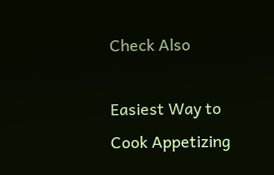Check Also

Easiest Way to Cook Appetizing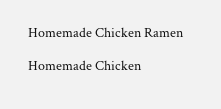Homemade Chicken Ramen

Homemade Chicken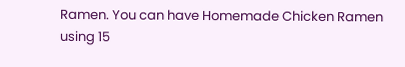Ramen. You can have Homemade Chicken Ramen using 15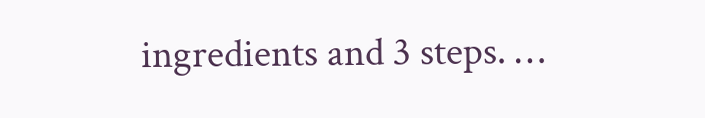ingredients and 3 steps. …